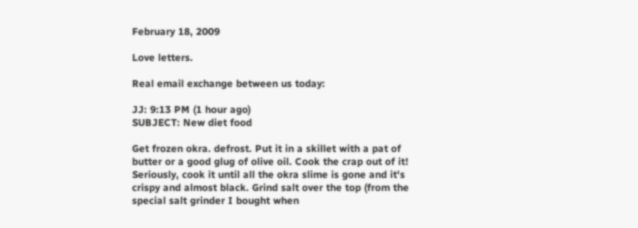February 18, 2009

Love letters.

Real email exchange between us today:

JJ: 9:13 PM (1 hour ago)
SUBJECT: New diet food

Get frozen okra. defrost. Put it in a skillet with a pat of butter or a good glug of olive oil. Cook the crap out of it! Seriously, cook it until all the okra slime is gone and it's crispy and almost black. Grind salt over the top (from the special salt grinder I bought when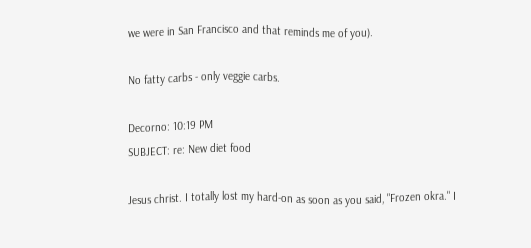we were in San Francisco and that reminds me of you).

No fatty carbs - only veggie carbs.

Decorno: 10:19 PM
SUBJECT: re: New diet food

Jesus christ. I totally lost my hard-on as soon as you said, "Frozen okra." I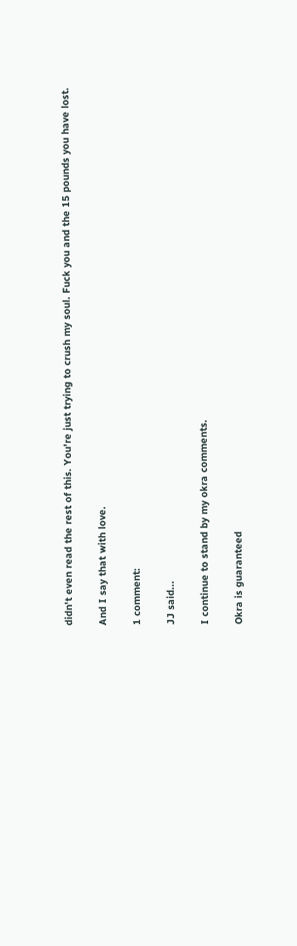didn't even read the rest of this. You're just trying to crush my soul. Fuck you and the 15 pounds you have lost.

And I say that with love.

1 comment:

JJ said...

I continue to stand by my okra comments.

Okra is guaranteed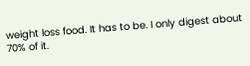weight loss food. It has to be. I only digest about 70% of it.